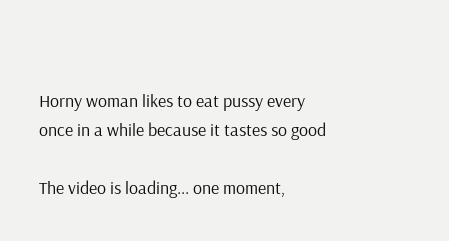Horny woman likes to eat pussy every once in a while because it tastes so good

The video is loading... one moment,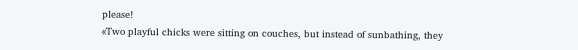please!
«Two playful chicks were sitting on couches, but instead of sunbathing, they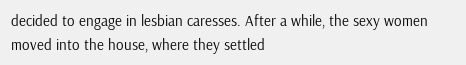decided to engage in lesbian caresses. After a while, the sexy women moved into the house, where they settled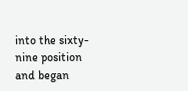into the sixty-nine position and began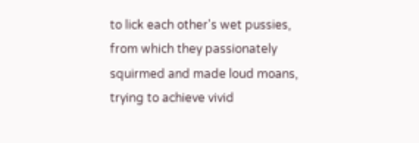to lick each other's wet pussies, from which they passionately squirmed and made loud moans, trying to achieve vivid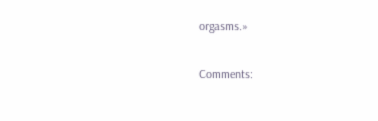orgasms.»

Comments: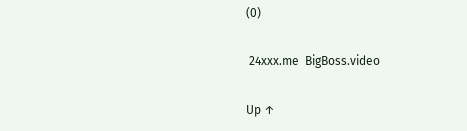(0)

 24xxx.me  BigBoss.video

Up ↑